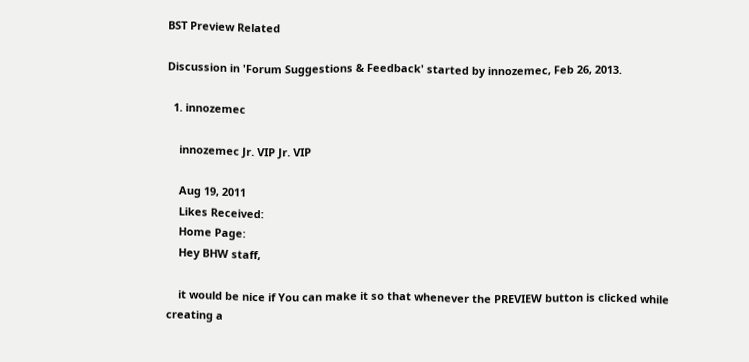BST Preview Related

Discussion in 'Forum Suggestions & Feedback' started by innozemec, Feb 26, 2013.

  1. innozemec

    innozemec Jr. VIP Jr. VIP

    Aug 19, 2011
    Likes Received:
    Home Page:
    Hey BHW staff,

    it would be nice if You can make it so that whenever the PREVIEW button is clicked while creating a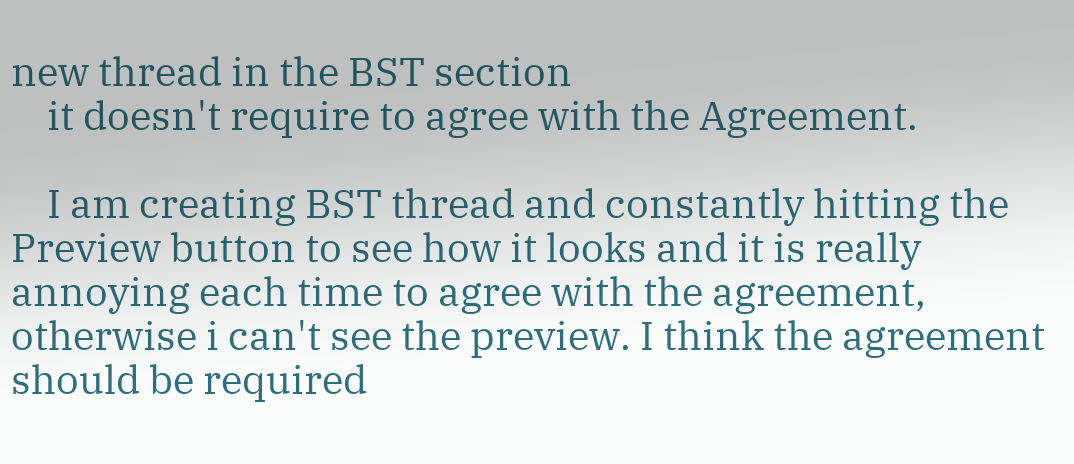new thread in the BST section
    it doesn't require to agree with the Agreement.

    I am creating BST thread and constantly hitting the Preview button to see how it looks and it is really annoying each time to agree with the agreement, otherwise i can't see the preview. I think the agreement should be required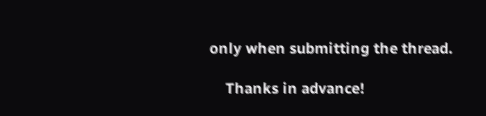only when submitting the thread.

    Thanks in advance!